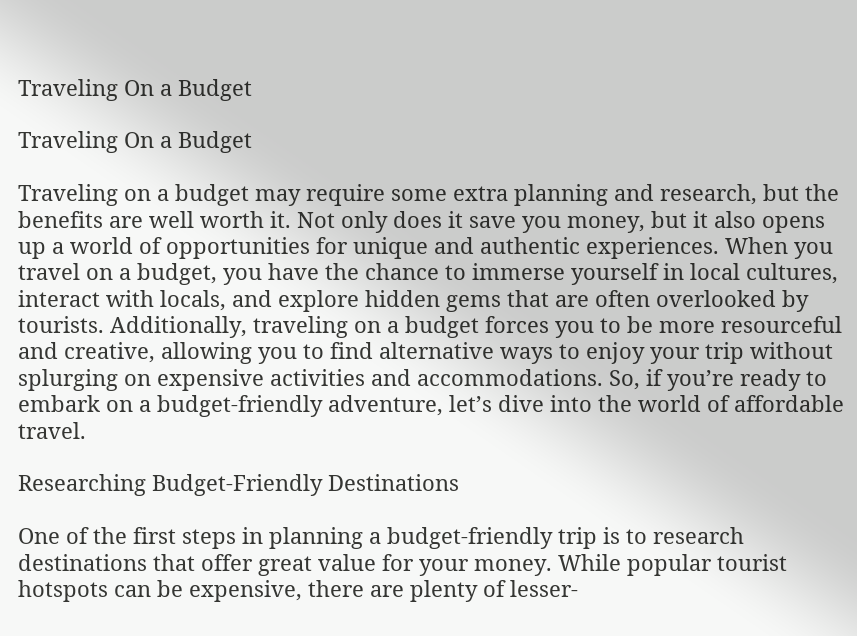Traveling On a Budget

Traveling On a Budget

Traveling on a budget may require some extra planning and research, but the benefits are well worth it. Not only does it save you money, but it also opens up a world of opportunities for unique and authentic experiences. When you travel on a budget, you have the chance to immerse yourself in local cultures, interact with locals, and explore hidden gems that are often overlooked by tourists. Additionally, traveling on a budget forces you to be more resourceful and creative, allowing you to find alternative ways to enjoy your trip without splurging on expensive activities and accommodations. So, if you’re ready to embark on a budget-friendly adventure, let’s dive into the world of affordable travel.

Researching Budget-Friendly Destinations

One of the first steps in planning a budget-friendly trip is to research destinations that offer great value for your money. While popular tourist hotspots can be expensive, there are plenty of lesser-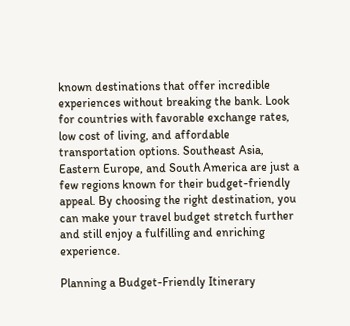known destinations that offer incredible experiences without breaking the bank. Look for countries with favorable exchange rates, low cost of living, and affordable transportation options. Southeast Asia, Eastern Europe, and South America are just a few regions known for their budget-friendly appeal. By choosing the right destination, you can make your travel budget stretch further and still enjoy a fulfilling and enriching experience.

Planning a Budget-Friendly Itinerary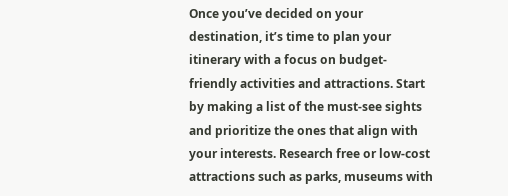Once you’ve decided on your destination, it’s time to plan your itinerary with a focus on budget-friendly activities and attractions. Start by making a list of the must-see sights and prioritize the ones that align with your interests. Research free or low-cost attractions such as parks, museums with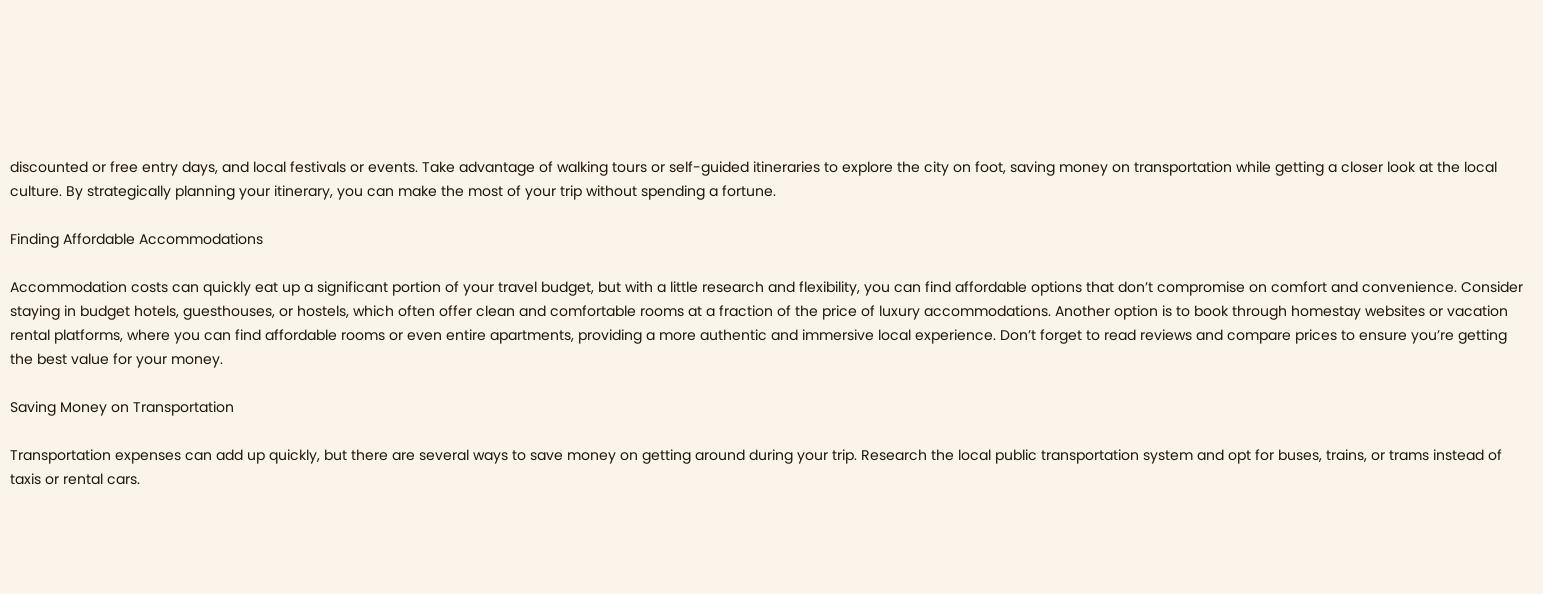discounted or free entry days, and local festivals or events. Take advantage of walking tours or self-guided itineraries to explore the city on foot, saving money on transportation while getting a closer look at the local culture. By strategically planning your itinerary, you can make the most of your trip without spending a fortune.

Finding Affordable Accommodations

Accommodation costs can quickly eat up a significant portion of your travel budget, but with a little research and flexibility, you can find affordable options that don’t compromise on comfort and convenience. Consider staying in budget hotels, guesthouses, or hostels, which often offer clean and comfortable rooms at a fraction of the price of luxury accommodations. Another option is to book through homestay websites or vacation rental platforms, where you can find affordable rooms or even entire apartments, providing a more authentic and immersive local experience. Don’t forget to read reviews and compare prices to ensure you’re getting the best value for your money.

Saving Money on Transportation

Transportation expenses can add up quickly, but there are several ways to save money on getting around during your trip. Research the local public transportation system and opt for buses, trains, or trams instead of taxis or rental cars.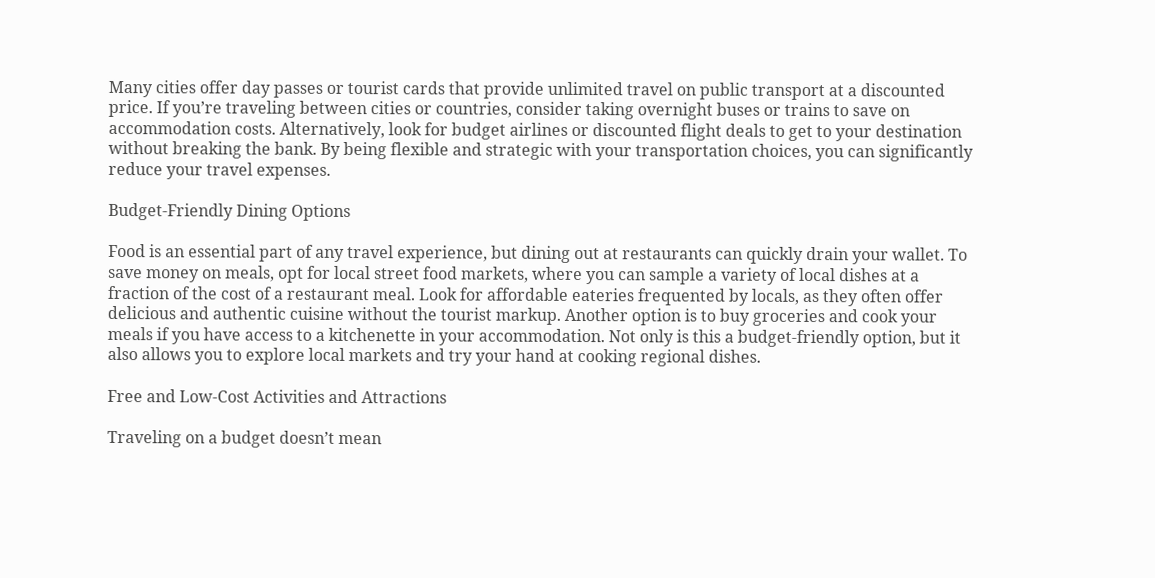Many cities offer day passes or tourist cards that provide unlimited travel on public transport at a discounted price. If you’re traveling between cities or countries, consider taking overnight buses or trains to save on accommodation costs. Alternatively, look for budget airlines or discounted flight deals to get to your destination without breaking the bank. By being flexible and strategic with your transportation choices, you can significantly reduce your travel expenses.

Budget-Friendly Dining Options

Food is an essential part of any travel experience, but dining out at restaurants can quickly drain your wallet. To save money on meals, opt for local street food markets, where you can sample a variety of local dishes at a fraction of the cost of a restaurant meal. Look for affordable eateries frequented by locals, as they often offer delicious and authentic cuisine without the tourist markup. Another option is to buy groceries and cook your meals if you have access to a kitchenette in your accommodation. Not only is this a budget-friendly option, but it also allows you to explore local markets and try your hand at cooking regional dishes.

Free and Low-Cost Activities and Attractions

Traveling on a budget doesn’t mean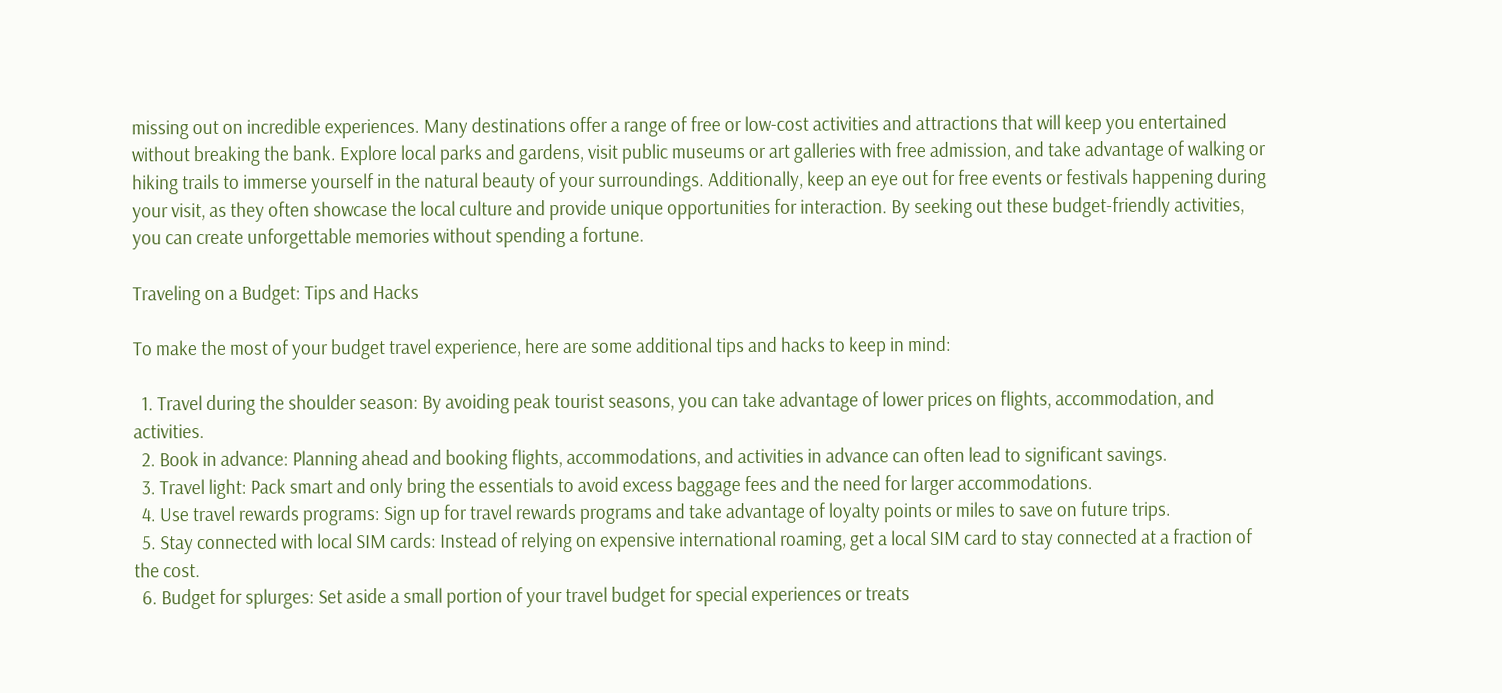missing out on incredible experiences. Many destinations offer a range of free or low-cost activities and attractions that will keep you entertained without breaking the bank. Explore local parks and gardens, visit public museums or art galleries with free admission, and take advantage of walking or hiking trails to immerse yourself in the natural beauty of your surroundings. Additionally, keep an eye out for free events or festivals happening during your visit, as they often showcase the local culture and provide unique opportunities for interaction. By seeking out these budget-friendly activities, you can create unforgettable memories without spending a fortune.

Traveling on a Budget: Tips and Hacks

To make the most of your budget travel experience, here are some additional tips and hacks to keep in mind:

  1. Travel during the shoulder season: By avoiding peak tourist seasons, you can take advantage of lower prices on flights, accommodation, and activities.
  2. Book in advance: Planning ahead and booking flights, accommodations, and activities in advance can often lead to significant savings.
  3. Travel light: Pack smart and only bring the essentials to avoid excess baggage fees and the need for larger accommodations.
  4. Use travel rewards programs: Sign up for travel rewards programs and take advantage of loyalty points or miles to save on future trips.
  5. Stay connected with local SIM cards: Instead of relying on expensive international roaming, get a local SIM card to stay connected at a fraction of the cost.
  6. Budget for splurges: Set aside a small portion of your travel budget for special experiences or treats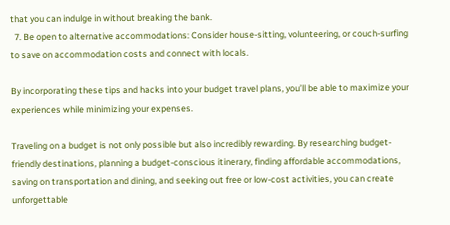that you can indulge in without breaking the bank.
  7. Be open to alternative accommodations: Consider house-sitting, volunteering, or couch-surfing to save on accommodation costs and connect with locals.

By incorporating these tips and hacks into your budget travel plans, you’ll be able to maximize your experiences while minimizing your expenses.

Traveling on a budget is not only possible but also incredibly rewarding. By researching budget-friendly destinations, planning a budget-conscious itinerary, finding affordable accommodations, saving on transportation and dining, and seeking out free or low-cost activities, you can create unforgettable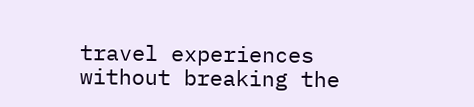travel experiences without breaking the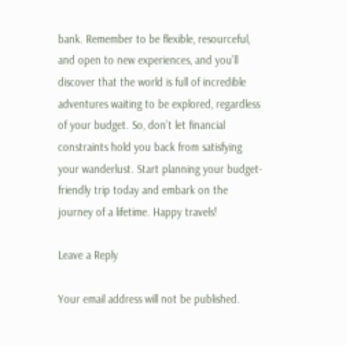bank. Remember to be flexible, resourceful, and open to new experiences, and you’ll discover that the world is full of incredible adventures waiting to be explored, regardless of your budget. So, don’t let financial constraints hold you back from satisfying your wanderlust. Start planning your budget-friendly trip today and embark on the journey of a lifetime. Happy travels!

Leave a Reply

Your email address will not be published.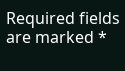Required fields are marked *